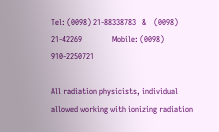Tel: (0098) 21-88338783   &    (0098) 21-42269               Mobile: (0098) 910-2250721

All radiation physicists, individual allowed working with ionizing radiation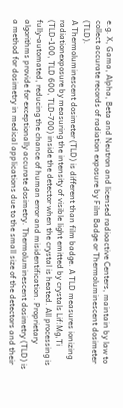e.g. X, Gama, Alpha, Beta and Neutron and licensed radioactive Centers, maintain by law to collect accurate records of radiation exposure by Film Badge or Thermoluminescent dosimeter (TLD).
A Thermoluminescent dosimeter (TLD) is different than film badge. A TLD measures ionizing radiationexposure by measuring the intensity of visible light emitted by crystals Lif:Mg,Ti (TLD-100, TLD 600, TLD-700) inside the detector when the crystal is heated. All processing is fully-automated, reducing the chance of human error and misidentification. Proprietary algorithms provide for exceptionally accurate dosimetry. Thermoluminescent dosimetry (TLD) is a method for dosimetry in medical applications due to the small size of the detectors and their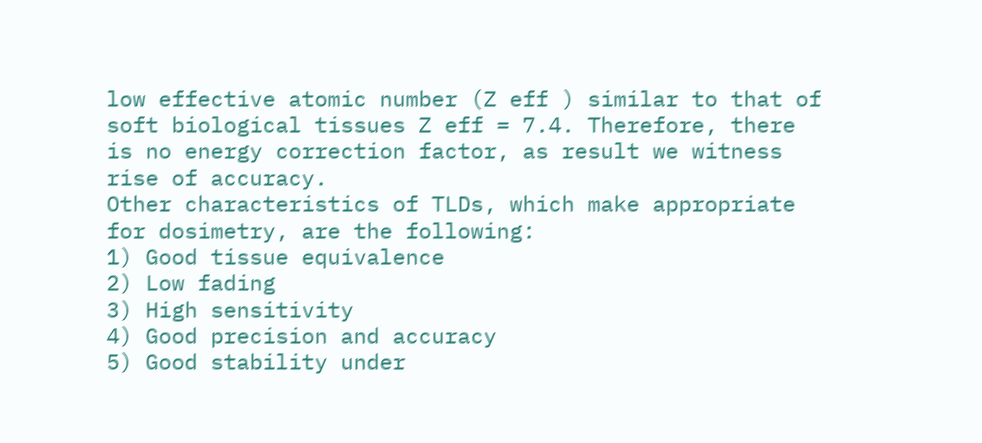low effective atomic number (Z eff ) similar to that of soft biological tissues Z eff = 7.4. Therefore, there is no energy correction factor, as result we witness rise of accuracy.
Other characteristics of TLDs, which make appropriate for dosimetry, are the following:
1) Good tissue equivalence
2) Low fading
3) High sensitivity
4) Good precision and accuracy
5) Good stability under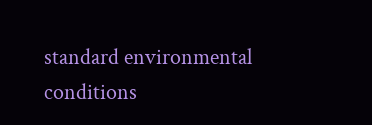standard environmental conditions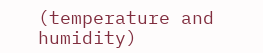(temperature and humidity)